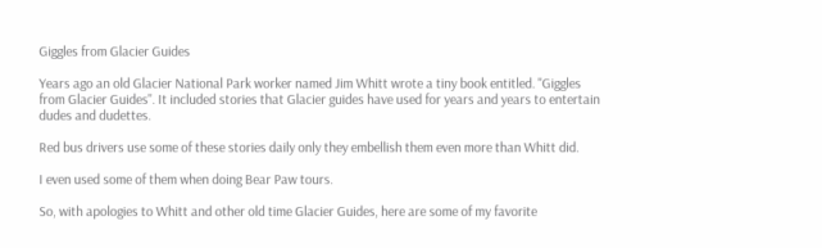Giggles from Glacier Guides

Years ago an old Glacier National Park worker named Jim Whitt wrote a tiny book entitled. "Giggles from Glacier Guides". It included stories that Glacier guides have used for years and years to entertain dudes and dudettes.

Red bus drivers use some of these stories daily only they embellish them even more than Whitt did.

I even used some of them when doing Bear Paw tours.

So, with apologies to Whitt and other old time Glacier Guides, here are some of my favorite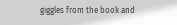giggles from the book and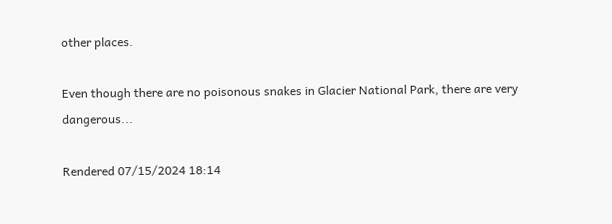other places.

Even though there are no poisonous snakes in Glacier National Park, there are very dangerous...

Rendered 07/15/2024 18:14